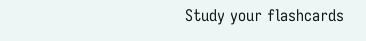Study your flashcards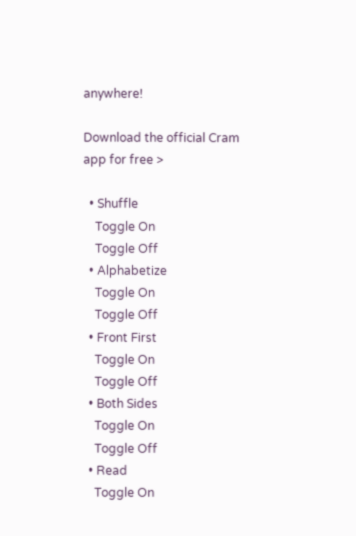anywhere!

Download the official Cram app for free >

  • Shuffle
    Toggle On
    Toggle Off
  • Alphabetize
    Toggle On
    Toggle Off
  • Front First
    Toggle On
    Toggle Off
  • Both Sides
    Toggle On
    Toggle Off
  • Read
    Toggle On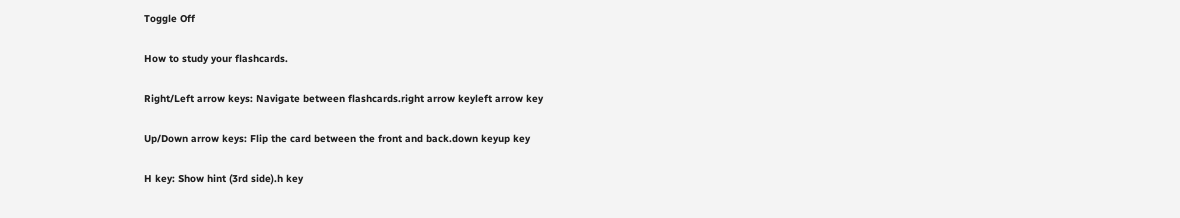Toggle Off

How to study your flashcards.

Right/Left arrow keys: Navigate between flashcards.right arrow keyleft arrow key

Up/Down arrow keys: Flip the card between the front and back.down keyup key

H key: Show hint (3rd side).h key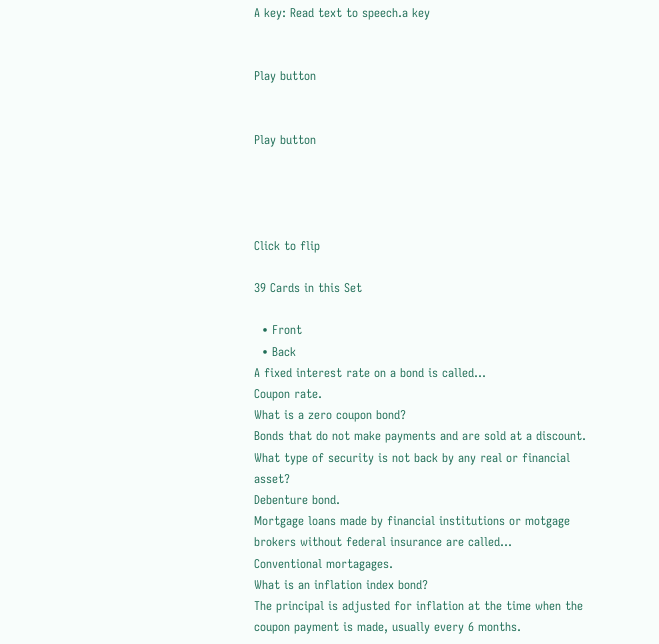A key: Read text to speech.a key


Play button


Play button




Click to flip

39 Cards in this Set

  • Front
  • Back
A fixed interest rate on a bond is called...
Coupon rate.
What is a zero coupon bond?
Bonds that do not make payments and are sold at a discount.
What type of security is not back by any real or financial asset?
Debenture bond.
Mortgage loans made by financial institutions or motgage brokers without federal insurance are called...
Conventional mortagages.
What is an inflation index bond?
The principal is adjusted for inflation at the time when the coupon payment is made, usually every 6 months.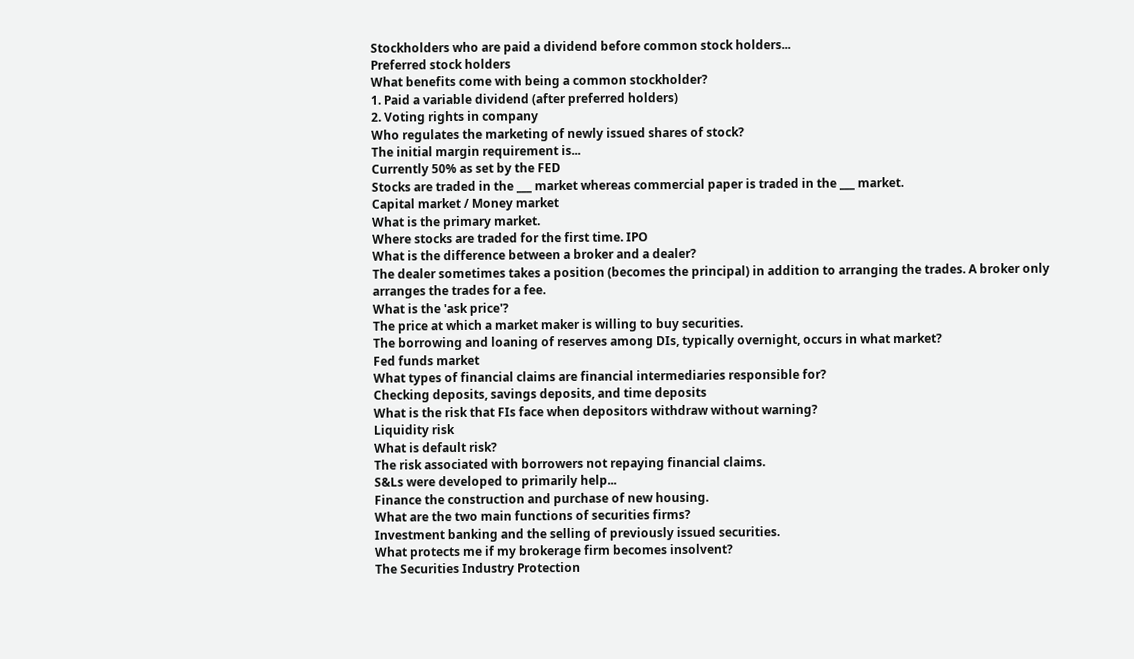Stockholders who are paid a dividend before common stock holders...
Preferred stock holders
What benefits come with being a common stockholder?
1. Paid a variable dividend (after preferred holders)
2. Voting rights in company
Who regulates the marketing of newly issued shares of stock?
The initial margin requirement is...
Currently 50% as set by the FED
Stocks are traded in the ___ market whereas commercial paper is traded in the ___ market.
Capital market / Money market
What is the primary market.
Where stocks are traded for the first time. IPO
What is the difference between a broker and a dealer?
The dealer sometimes takes a position (becomes the principal) in addition to arranging the trades. A broker only arranges the trades for a fee.
What is the 'ask price'?
The price at which a market maker is willing to buy securities.
The borrowing and loaning of reserves among DIs, typically overnight, occurs in what market?
Fed funds market
What types of financial claims are financial intermediaries responsible for?
Checking deposits, savings deposits, and time deposits
What is the risk that FIs face when depositors withdraw without warning?
Liquidity risk
What is default risk?
The risk associated with borrowers not repaying financial claims.
S&Ls were developed to primarily help...
Finance the construction and purchase of new housing.
What are the two main functions of securities firms?
Investment banking and the selling of previously issued securities.
What protects me if my brokerage firm becomes insolvent?
The Securities Industry Protection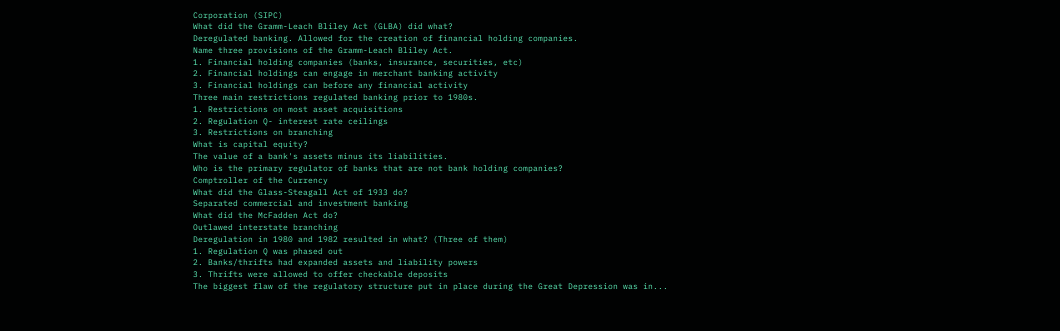Corporation (SIPC)
What did the Gramm-Leach Bliley Act (GLBA) did what?
Deregulated banking. Allowed for the creation of financial holding companies.
Name three provisions of the Gramm-Leach Bliley Act.
1. Financial holding companies (banks, insurance, securities, etc)
2. Financial holdings can engage in merchant banking activity
3. Financial holdings can before any financial activity
Three main restrictions regulated banking prior to 1980s.
1. Restrictions on most asset acquisitions
2. Regulation Q- interest rate ceilings
3. Restrictions on branching
What is capital equity?
The value of a bank's assets minus its liabilities.
Who is the primary regulator of banks that are not bank holding companies?
Comptroller of the Currency
What did the Glass-Steagall Act of 1933 do?
Separated commercial and investment banking
What did the McFadden Act do?
Outlawed interstate branching
Deregulation in 1980 and 1982 resulted in what? (Three of them)
1. Regulation Q was phased out
2. Banks/thrifts had expanded assets and liability powers
3. Thrifts were allowed to offer checkable deposits
The biggest flaw of the regulatory structure put in place during the Great Depression was in...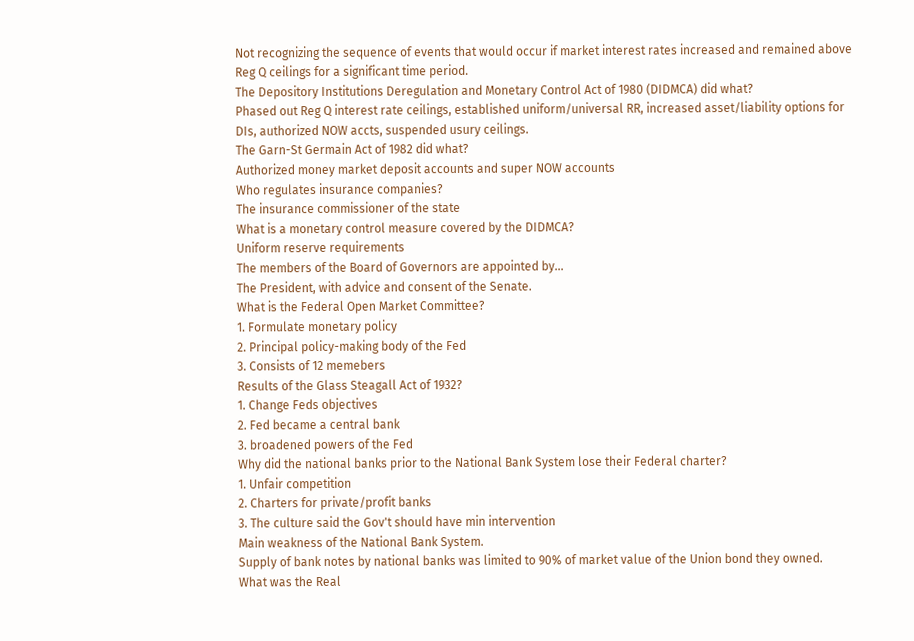Not recognizing the sequence of events that would occur if market interest rates increased and remained above Reg Q ceilings for a significant time period.
The Depository Institutions Deregulation and Monetary Control Act of 1980 (DIDMCA) did what?
Phased out Reg Q interest rate ceilings, established uniform/universal RR, increased asset/liability options for DIs, authorized NOW accts, suspended usury ceilings.
The Garn-St Germain Act of 1982 did what?
Authorized money market deposit accounts and super NOW accounts
Who regulates insurance companies?
The insurance commissioner of the state
What is a monetary control measure covered by the DIDMCA?
Uniform reserve requirements
The members of the Board of Governors are appointed by...
The President, with advice and consent of the Senate.
What is the Federal Open Market Committee?
1. Formulate monetary policy
2. Principal policy-making body of the Fed
3. Consists of 12 memebers
Results of the Glass Steagall Act of 1932?
1. Change Feds objectives
2. Fed became a central bank
3. broadened powers of the Fed
Why did the national banks prior to the National Bank System lose their Federal charter?
1. Unfair competition
2. Charters for private/profit banks
3. The culture said the Gov't should have min intervention
Main weakness of the National Bank System.
Supply of bank notes by national banks was limited to 90% of market value of the Union bond they owned.
What was the Real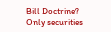Bill Doctrine?
Only securities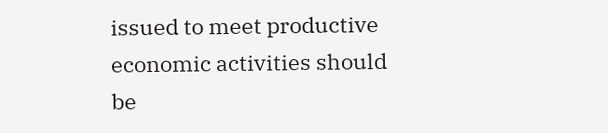issued to meet productive economic activities should be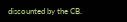discounted by the CB.